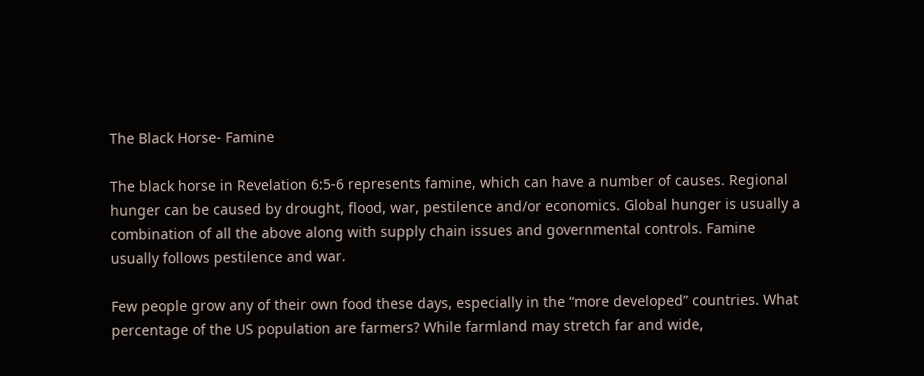The Black Horse- Famine

The black horse in Revelation 6:5-6 represents famine, which can have a number of causes. Regional hunger can be caused by drought, flood, war, pestilence and/or economics. Global hunger is usually a combination of all the above along with supply chain issues and governmental controls. Famine usually follows pestilence and war.

Few people grow any of their own food these days, especially in the “more developed” countries. What percentage of the US population are farmers? While farmland may stretch far and wide,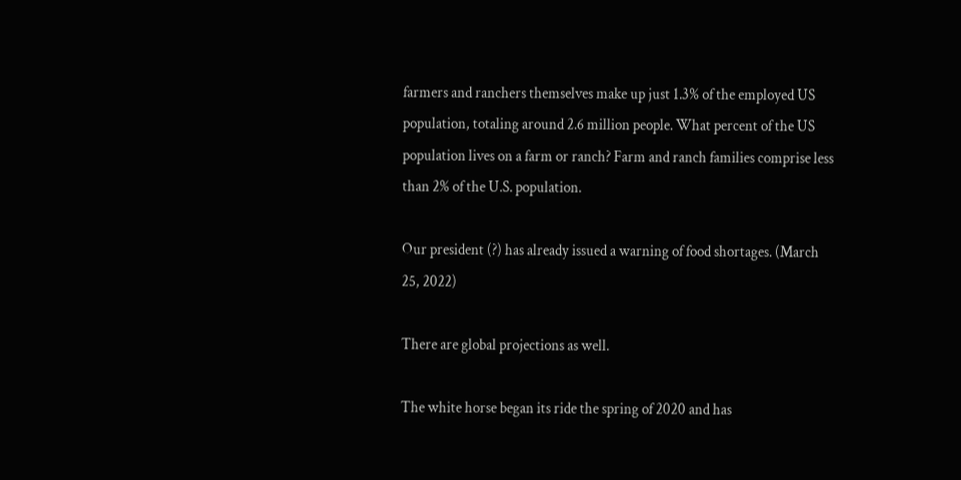farmers and ranchers themselves make up just 1.3% of the employed US population, totaling around 2.6 million people. What percent of the US population lives on a farm or ranch? Farm and ranch families comprise less than 2% of the U.S. population.

Our president (?) has already issued a warning of food shortages. (March 25, 2022)

There are global projections as well.

The white horse began its ride the spring of 2020 and has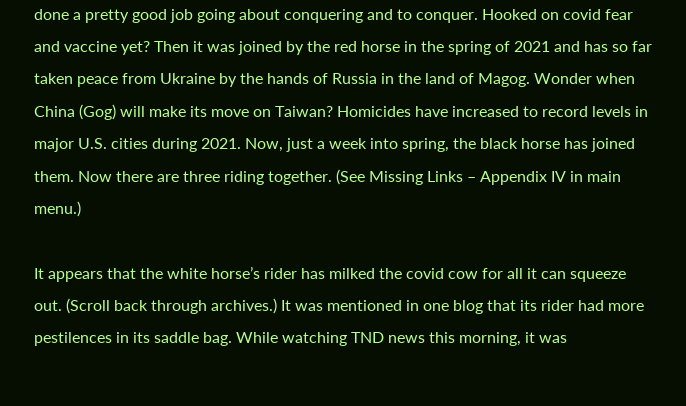done a pretty good job going about conquering and to conquer. Hooked on covid fear and vaccine yet? Then it was joined by the red horse in the spring of 2021 and has so far taken peace from Ukraine by the hands of Russia in the land of Magog. Wonder when China (Gog) will make its move on Taiwan? Homicides have increased to record levels in major U.S. cities during 2021. Now, just a week into spring, the black horse has joined them. Now there are three riding together. (See Missing Links – Appendix IV in main menu.)

It appears that the white horse’s rider has milked the covid cow for all it can squeeze out. (Scroll back through archives.) It was mentioned in one blog that its rider had more pestilences in its saddle bag. While watching TND news this morning, it was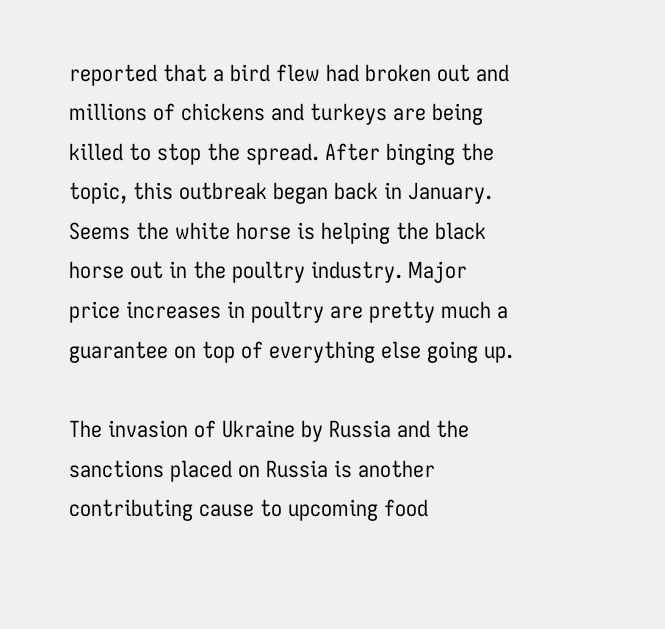reported that a bird flew had broken out and millions of chickens and turkeys are being killed to stop the spread. After binging the topic, this outbreak began back in January. Seems the white horse is helping the black horse out in the poultry industry. Major price increases in poultry are pretty much a guarantee on top of everything else going up.

The invasion of Ukraine by Russia and the sanctions placed on Russia is another contributing cause to upcoming food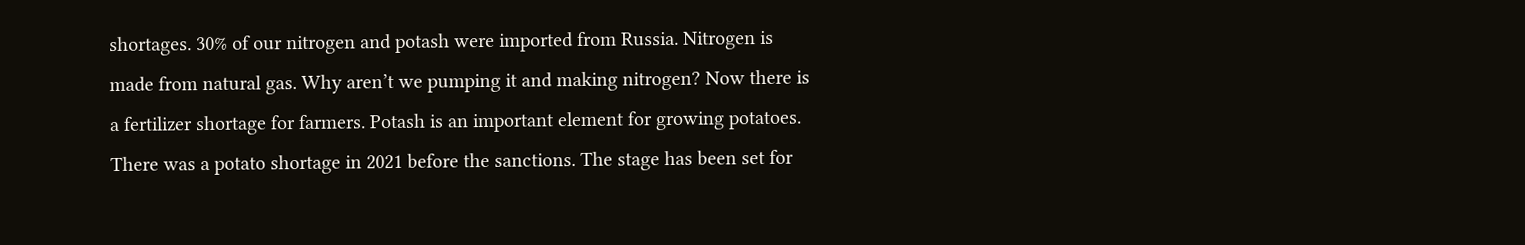shortages. 30% of our nitrogen and potash were imported from Russia. Nitrogen is made from natural gas. Why aren’t we pumping it and making nitrogen? Now there is a fertilizer shortage for farmers. Potash is an important element for growing potatoes. There was a potato shortage in 2021 before the sanctions. The stage has been set for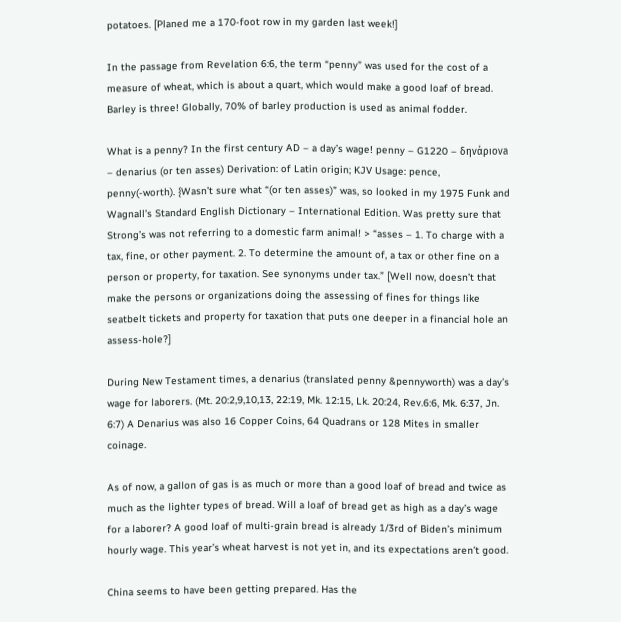potatoes. [Planed me a 170-foot row in my garden last week!]

In the passage from Revelation 6:6, the term “penny” was used for the cost of a measure of wheat, which is about a quart, which would make a good loaf of bread. Barley is three! Globally, 70% of barley production is used as animal fodder.

What is a penny? In the first century AD – a day’s wage! penny – G1220 – δηνάριονa – denarius (or ten asses) Derivation: of Latin origin; KJV Usage: pence, penny(-worth). {Wasn’t sure what “(or ten asses)” was, so looked in my 1975 Funk and Wagnall’s Standard English Dictionary – International Edition. Was pretty sure that Strong’s was not referring to a domestic farm animal! > “asses – 1. To charge with a tax, fine, or other payment. 2. To determine the amount of, a tax or other fine on a person or property, for taxation. See synonyms under tax.” [Well now, doesn’t that make the persons or organizations doing the assessing of fines for things like seatbelt tickets and property for taxation that puts one deeper in a financial hole an assess-hole?]

During New Testament times, a denarius (translated penny &pennyworth) was a day’s wage for laborers. (Mt. 20:2,9,10,13, 22:19, Mk. 12:15, Lk. 20:24, Rev.6:6, Mk. 6:37, Jn. 6:7) A Denarius was also 16 Copper Coins, 64 Quadrans or 128 Mites in smaller coinage.

As of now, a gallon of gas is as much or more than a good loaf of bread and twice as much as the lighter types of bread. Will a loaf of bread get as high as a day’s wage for a laborer? A good loaf of multi-grain bread is already 1/3rd of Biden’s minimum hourly wage. This year’s wheat harvest is not yet in, and its expectations aren’t good.

China seems to have been getting prepared. Has the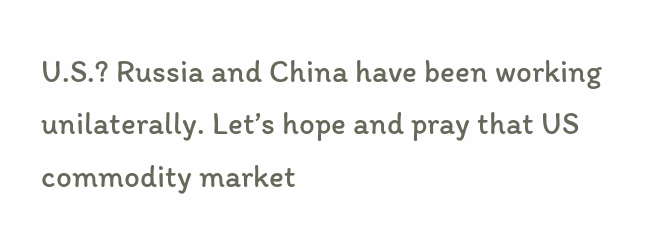U.S.? Russia and China have been working unilaterally. Let’s hope and pray that US commodity market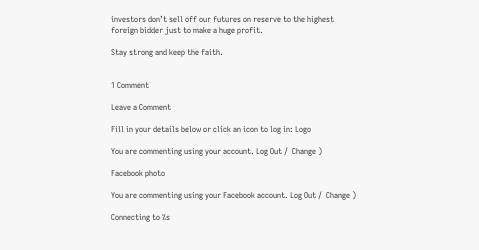investors don’t sell off our futures on reserve to the highest foreign bidder just to make a huge profit.

Stay strong and keep the faith.


1 Comment

Leave a Comment

Fill in your details below or click an icon to log in: Logo

You are commenting using your account. Log Out /  Change )

Facebook photo

You are commenting using your Facebook account. Log Out /  Change )

Connecting to %s